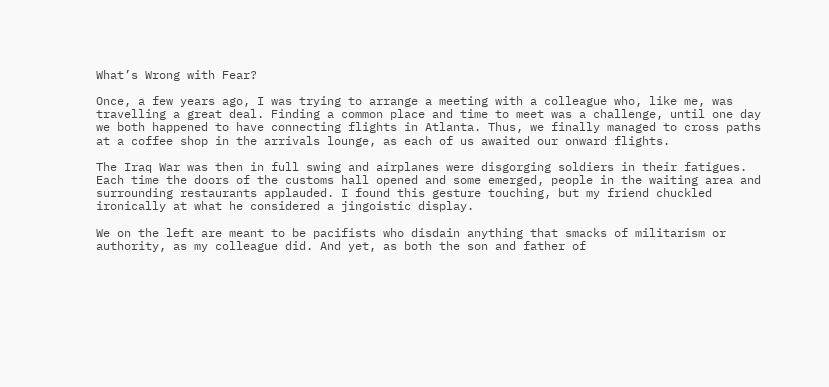What’s Wrong with Fear?

Once, a few years ago, I was trying to arrange a meeting with a colleague who, like me, was travelling a great deal. Finding a common place and time to meet was a challenge, until one day we both happened to have connecting flights in Atlanta. Thus, we finally managed to cross paths at a coffee shop in the arrivals lounge, as each of us awaited our onward flights.

The Iraq War was then in full swing and airplanes were disgorging soldiers in their fatigues. Each time the doors of the customs hall opened and some emerged, people in the waiting area and surrounding restaurants applauded. I found this gesture touching, but my friend chuckled ironically at what he considered a jingoistic display.

We on the left are meant to be pacifists who disdain anything that smacks of militarism or authority, as my colleague did. And yet, as both the son and father of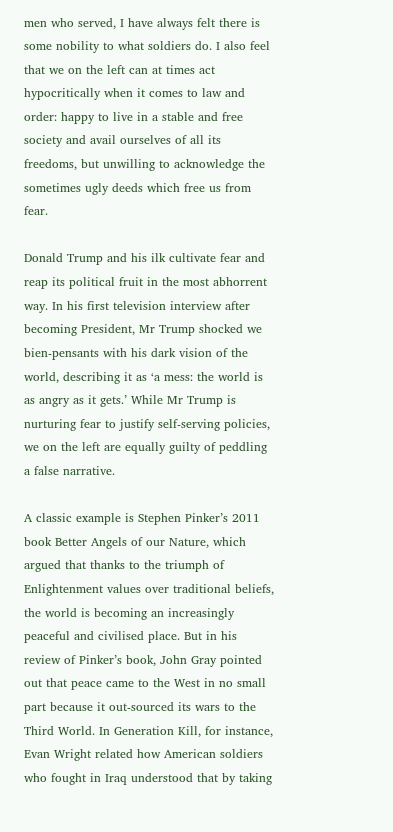men who served, I have always felt there is some nobility to what soldiers do. I also feel that we on the left can at times act hypocritically when it comes to law and order: happy to live in a stable and free society and avail ourselves of all its freedoms, but unwilling to acknowledge the sometimes ugly deeds which free us from fear.

Donald Trump and his ilk cultivate fear and reap its political fruit in the most abhorrent way. In his first television interview after becoming President, Mr Trump shocked we bien-pensants with his dark vision of the world, describing it as ‘a mess: the world is as angry as it gets.’ While Mr Trump is nurturing fear to justify self-serving policies, we on the left are equally guilty of peddling a false narrative.

A classic example is Stephen Pinker’s 2011 book Better Angels of our Nature, which argued that thanks to the triumph of Enlightenment values over traditional beliefs, the world is becoming an increasingly peaceful and civilised place. But in his review of Pinker’s book, John Gray pointed out that peace came to the West in no small part because it out-sourced its wars to the Third World. In Generation Kill, for instance, Evan Wright related how American soldiers who fought in Iraq understood that by taking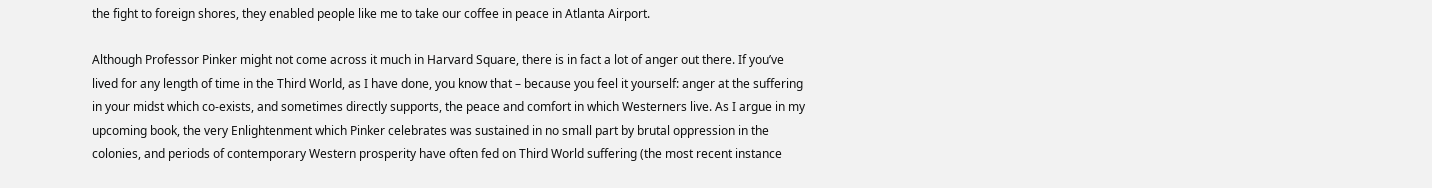the fight to foreign shores, they enabled people like me to take our coffee in peace in Atlanta Airport.

Although Professor Pinker might not come across it much in Harvard Square, there is in fact a lot of anger out there. If you’ve lived for any length of time in the Third World, as I have done, you know that – because you feel it yourself: anger at the suffering in your midst which co-exists, and sometimes directly supports, the peace and comfort in which Westerners live. As I argue in my upcoming book, the very Enlightenment which Pinker celebrates was sustained in no small part by brutal oppression in the colonies, and periods of contemporary Western prosperity have often fed on Third World suffering (the most recent instance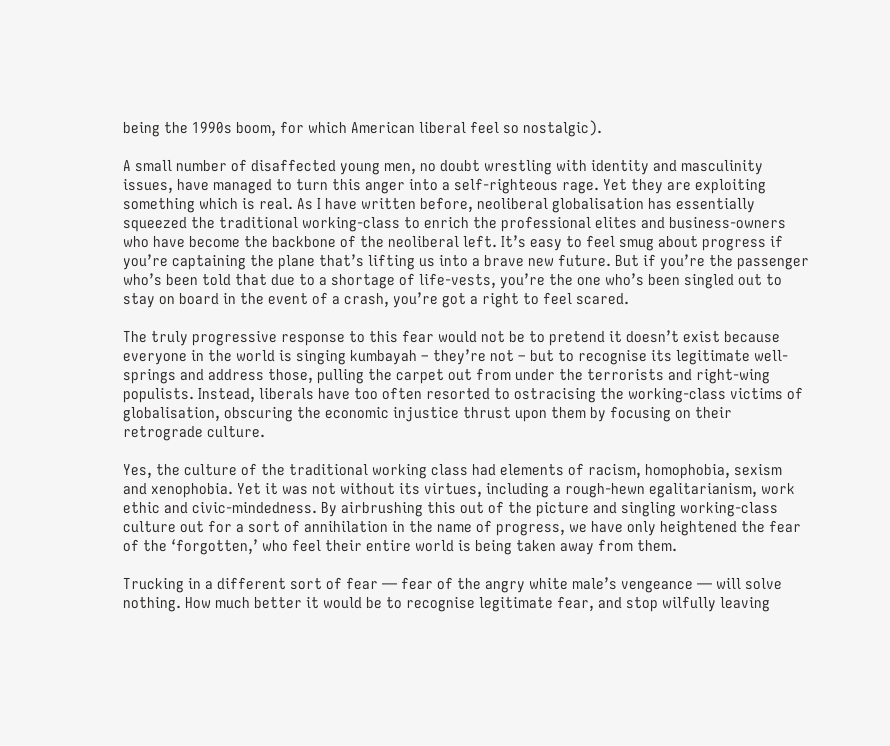being the 1990s boom, for which American liberal feel so nostalgic).

A small number of disaffected young men, no doubt wrestling with identity and masculinity issues, have managed to turn this anger into a self-righteous rage. Yet they are exploiting something which is real. As I have written before, neoliberal globalisation has essentially squeezed the traditional working-class to enrich the professional elites and business-owners who have become the backbone of the neoliberal left. It’s easy to feel smug about progress if you’re captaining the plane that’s lifting us into a brave new future. But if you’re the passenger who’s been told that due to a shortage of life-vests, you’re the one who’s been singled out to stay on board in the event of a crash, you’re got a right to feel scared.

The truly progressive response to this fear would not be to pretend it doesn’t exist because everyone in the world is singing kumbayah – they’re not – but to recognise its legitimate well-springs and address those, pulling the carpet out from under the terrorists and right-wing populists. Instead, liberals have too often resorted to ostracising the working-class victims of globalisation, obscuring the economic injustice thrust upon them by focusing on their retrograde culture.

Yes, the culture of the traditional working class had elements of racism, homophobia, sexism and xenophobia. Yet it was not without its virtues, including a rough-hewn egalitarianism, work ethic and civic-mindedness. By airbrushing this out of the picture and singling working-class culture out for a sort of annihilation in the name of progress, we have only heightened the fear of the ‘forgotten,’ who feel their entire world is being taken away from them.

Trucking in a different sort of fear — fear of the angry white male’s vengeance — will solve nothing. How much better it would be to recognise legitimate fear, and stop wilfully leaving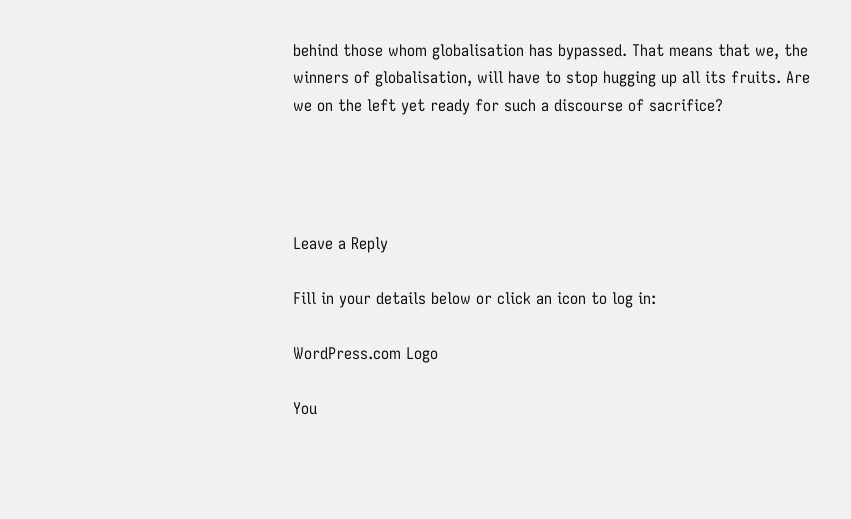behind those whom globalisation has bypassed. That means that we, the winners of globalisation, will have to stop hugging up all its fruits. Are we on the left yet ready for such a discourse of sacrifice?




Leave a Reply

Fill in your details below or click an icon to log in:

WordPress.com Logo

You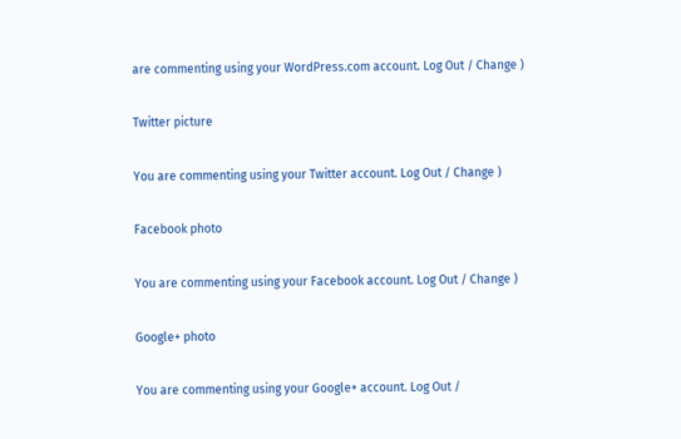are commenting using your WordPress.com account. Log Out / Change )

Twitter picture

You are commenting using your Twitter account. Log Out / Change )

Facebook photo

You are commenting using your Facebook account. Log Out / Change )

Google+ photo

You are commenting using your Google+ account. Log Out /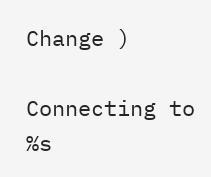Change )

Connecting to %s